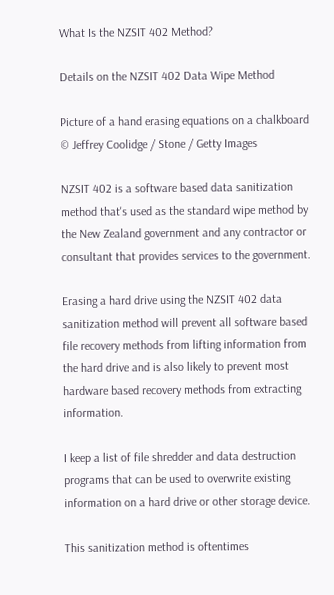What Is the NZSIT 402 Method?

Details on the NZSIT 402 Data Wipe Method

Picture of a hand erasing equations on a chalkboard
© Jeffrey Coolidge / Stone / Getty Images

NZSIT 402 is a software based data sanitization method that's used as the standard wipe method by the New Zealand government and any contractor or consultant that provides services to the government.

Erasing a hard drive using the NZSIT 402 data sanitization method will prevent all software based file recovery methods from lifting information from the hard drive and is also likely to prevent most hardware based recovery methods from extracting information.

I keep a list of file shredder and data destruction programs that can be used to overwrite existing information on a hard drive or other storage device.

This sanitization method is oftentimes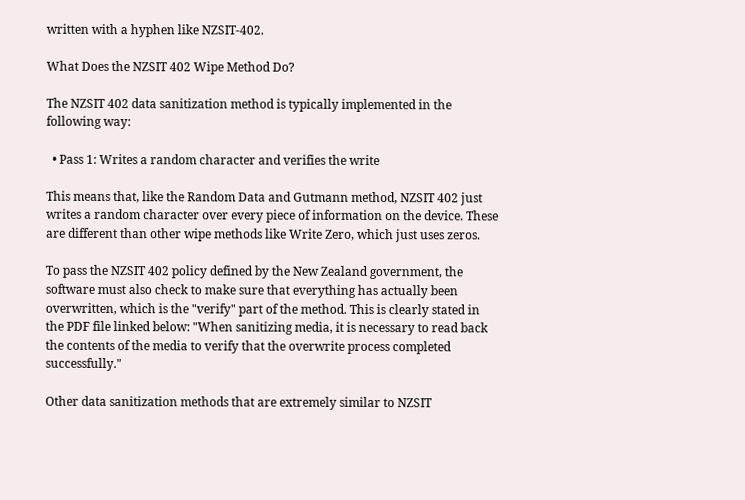written with a hyphen like NZSIT-402.

What Does the NZSIT 402 Wipe Method Do?

The NZSIT 402 data sanitization method is typically implemented in the following way:

  • Pass 1: Writes a random character and verifies the write

This means that, like the Random Data and Gutmann method, NZSIT 402 just writes a random character over every piece of information on the device. These are different than other wipe methods like Write Zero, which just uses zeros.

To pass the NZSIT 402 policy defined by the New Zealand government, the software must also check to make sure that everything has actually been overwritten, which is the "verify" part of the method. This is clearly stated in the PDF file linked below: "When sanitizing media, it is necessary to read back the contents of the media to verify that the overwrite process completed successfully."

Other data sanitization methods that are extremely similar to NZSIT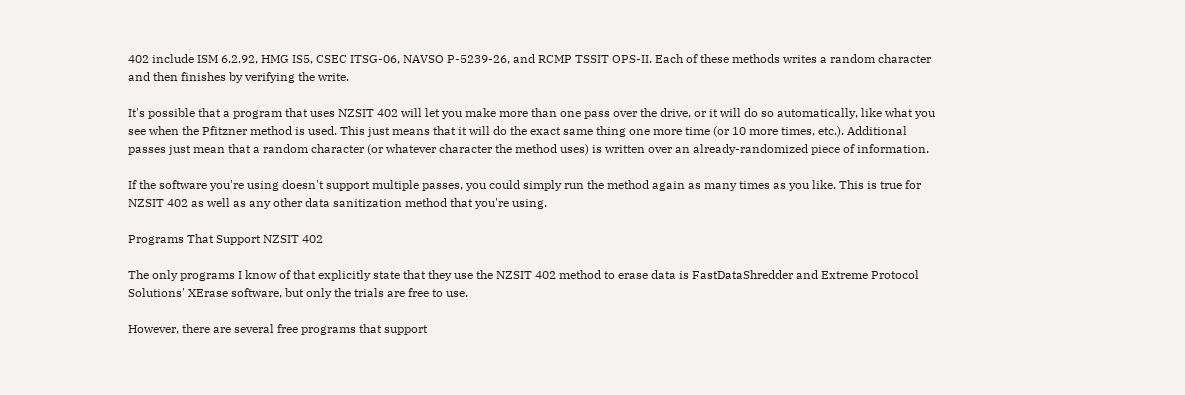402 include ISM 6.2.92, HMG IS5, CSEC ITSG-06, NAVSO P-5239-26, and RCMP TSSIT OPS-II. Each of these methods writes a random character and then finishes by verifying the write.

It's possible that a program that uses NZSIT 402 will let you make more than one pass over the drive, or it will do so automatically, like what you see when the Pfitzner method is used. This just means that it will do the exact same thing one more time (or 10 more times, etc.). Additional passes just mean that a random character (or whatever character the method uses) is written over an already-randomized piece of information.

If the software you're using doesn't support multiple passes, you could simply run the method again as many times as you like. This is true for NZSIT 402 as well as any other data sanitization method that you're using.

Programs That Support NZSIT 402

The only programs I know of that explicitly state that they use the NZSIT 402 method to erase data is FastDataShredder and Extreme Protocol Solutions' XErase software, but only the trials are free to use.

However, there are several free programs that support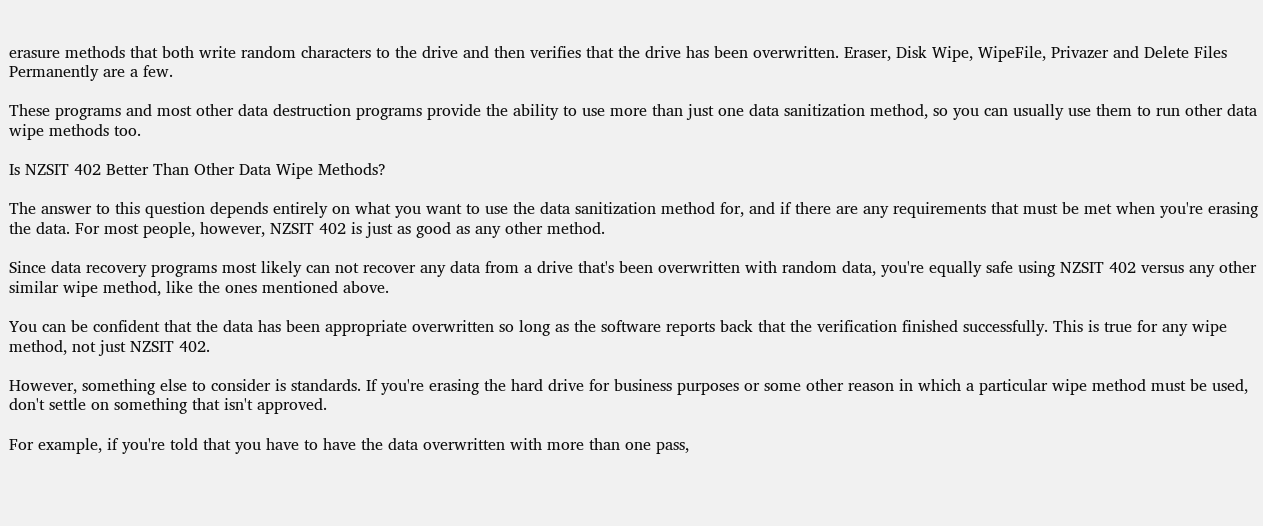erasure methods that both write random characters to the drive and then verifies that the drive has been overwritten. Eraser, Disk Wipe, WipeFile, Privazer and Delete Files Permanently are a few.

These programs and most other data destruction programs provide the ability to use more than just one data sanitization method, so you can usually use them to run other data wipe methods too.

Is NZSIT 402 Better Than Other Data Wipe Methods?

The answer to this question depends entirely on what you want to use the data sanitization method for, and if there are any requirements that must be met when you're erasing the data. For most people, however, NZSIT 402 is just as good as any other method.

Since data recovery programs most likely can not recover any data from a drive that's been overwritten with random data, you're equally safe using NZSIT 402 versus any other similar wipe method, like the ones mentioned above.

You can be confident that the data has been appropriate overwritten so long as the software reports back that the verification finished successfully. This is true for any wipe method, not just NZSIT 402.

However, something else to consider is standards. If you're erasing the hard drive for business purposes or some other reason in which a particular wipe method must be used, don't settle on something that isn't approved.

For example, if you're told that you have to have the data overwritten with more than one pass,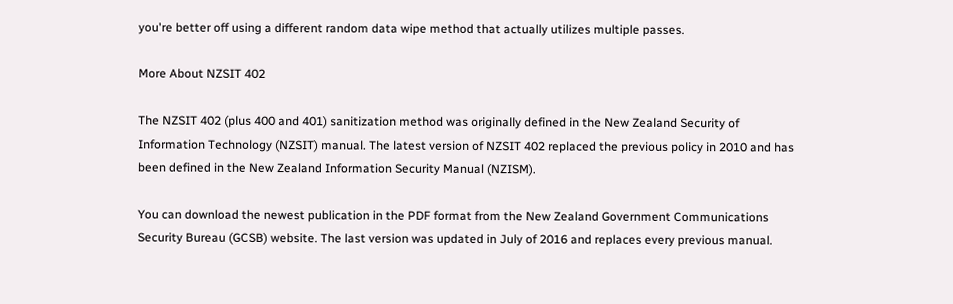you're better off using a different random data wipe method that actually utilizes multiple passes.

More About NZSIT 402

The NZSIT 402 (plus 400 and 401) sanitization method was originally defined in the New Zealand Security of Information Technology (NZSIT) manual. The latest version of NZSIT 402 replaced the previous policy in 2010 and has been defined in the New Zealand Information Security Manual (NZISM).

You can download the newest publication in the PDF format from the New Zealand Government Communications Security Bureau (GCSB) website. The last version was updated in July of 2016 and replaces every previous manual.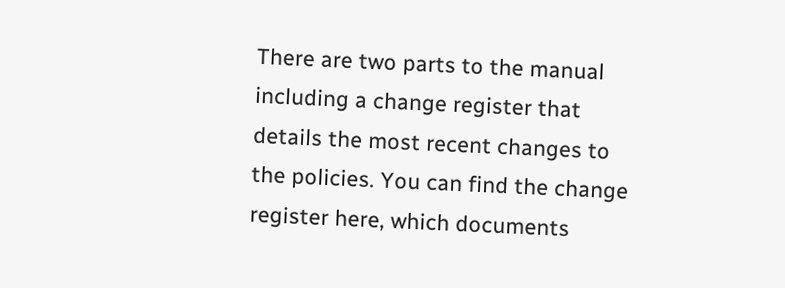There are two parts to the manual including a change register that details the most recent changes to the policies. You can find the change register here, which documents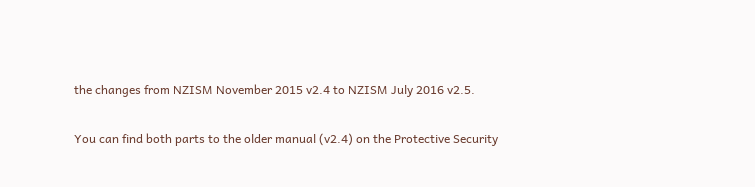the changes from NZISM November 2015 v2.4 to NZISM July 2016 v2.5.

You can find both parts to the older manual (v2.4) on the Protective Security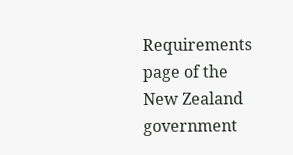Requirements page of the New Zealand government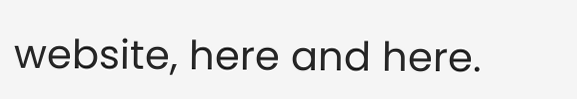website, here and here.